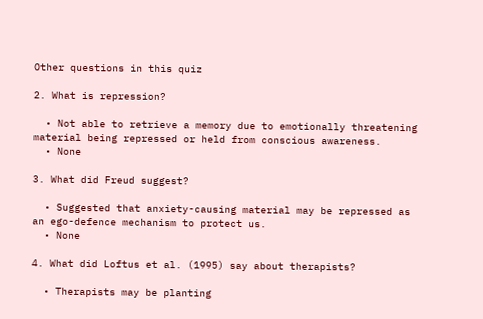Other questions in this quiz

2. What is repression?

  • Not able to retrieve a memory due to emotionally threatening material being repressed or held from conscious awareness.
  • None

3. What did Freud suggest?

  • Suggested that anxiety-causing material may be repressed as an ego-defence mechanism to protect us.
  • None

4. What did Loftus et al. (1995) say about therapists?

  • Therapists may be planting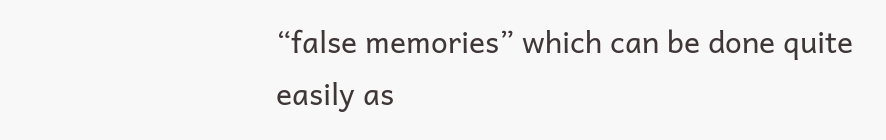“false memories” which can be done quite easily as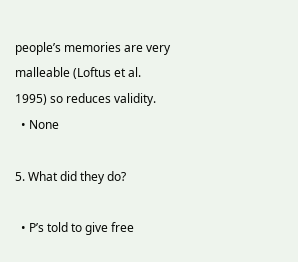people’s memories are very malleable (Loftus et al. 1995) so reduces validity.
  • None

5. What did they do?

  • P’s told to give free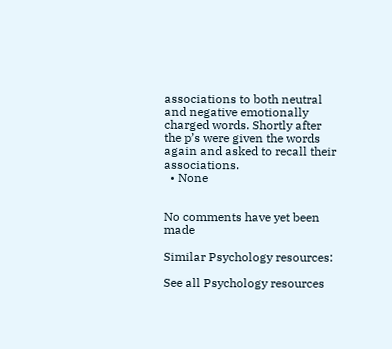associations to both neutral and negative emotionally charged words. Shortly after the p’s were given the words again and asked to recall their associations.
  • None


No comments have yet been made

Similar Psychology resources:

See all Psychology resources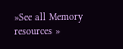»See all Memory resources »